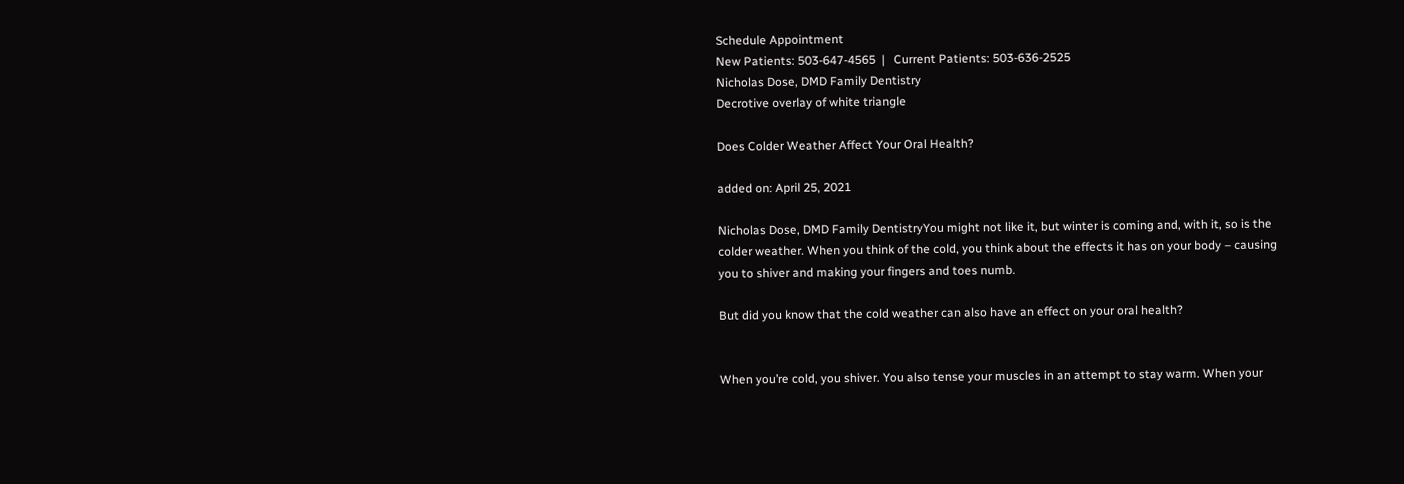Schedule Appointment
New Patients: 503-647-4565  |   Current Patients: 503-636-2525
Nicholas Dose, DMD Family Dentistry
Decrotive overlay of white triangle

Does Colder Weather Affect Your Oral Health?

added on: April 25, 2021

Nicholas Dose, DMD Family DentistryYou might not like it, but winter is coming and, with it, so is the colder weather. When you think of the cold, you think about the effects it has on your body – causing you to shiver and making your fingers and toes numb.

But did you know that the cold weather can also have an effect on your oral health?


When you’re cold, you shiver. You also tense your muscles in an attempt to stay warm. When your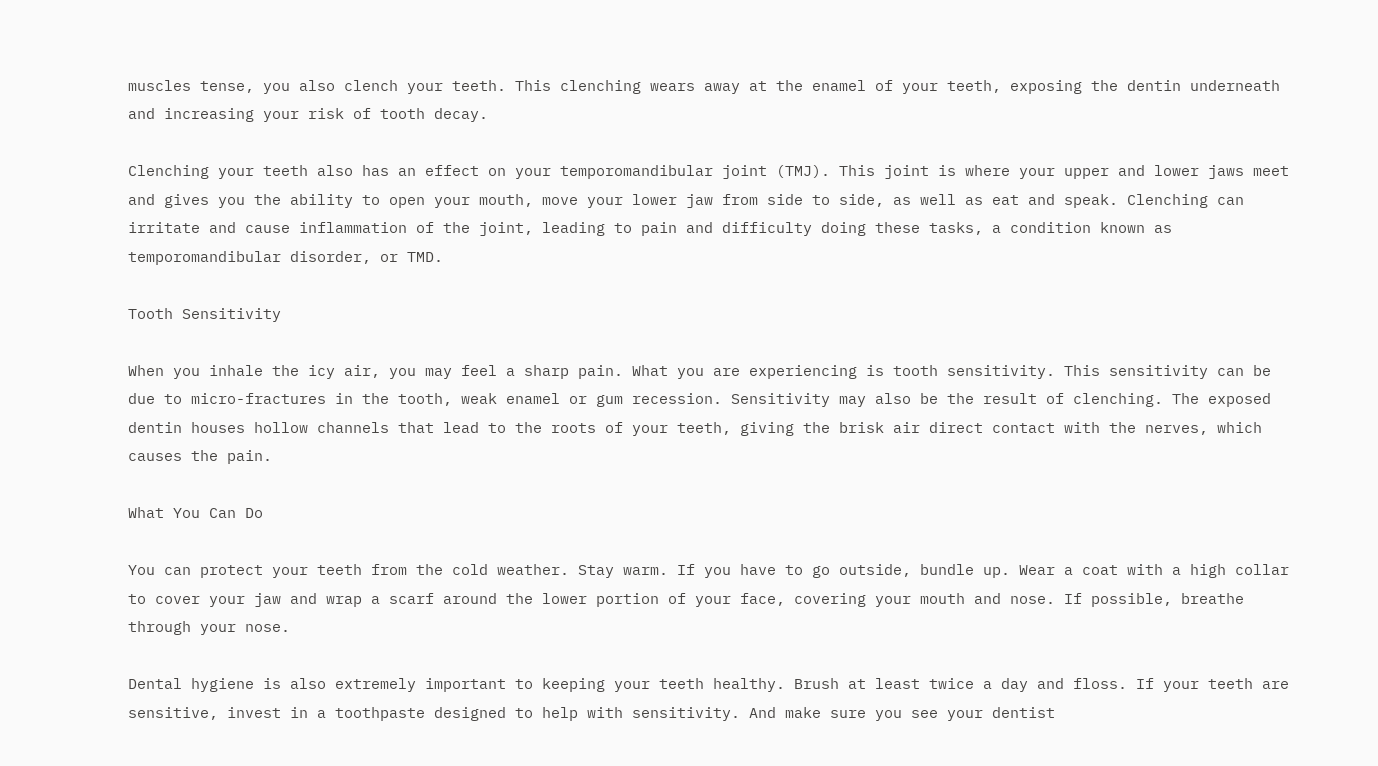muscles tense, you also clench your teeth. This clenching wears away at the enamel of your teeth, exposing the dentin underneath and increasing your risk of tooth decay.

Clenching your teeth also has an effect on your temporomandibular joint (TMJ). This joint is where your upper and lower jaws meet and gives you the ability to open your mouth, move your lower jaw from side to side, as well as eat and speak. Clenching can irritate and cause inflammation of the joint, leading to pain and difficulty doing these tasks, a condition known as temporomandibular disorder, or TMD.

Tooth Sensitivity

When you inhale the icy air, you may feel a sharp pain. What you are experiencing is tooth sensitivity. This sensitivity can be due to micro-fractures in the tooth, weak enamel or gum recession. Sensitivity may also be the result of clenching. The exposed dentin houses hollow channels that lead to the roots of your teeth, giving the brisk air direct contact with the nerves, which causes the pain.

What You Can Do

You can protect your teeth from the cold weather. Stay warm. If you have to go outside, bundle up. Wear a coat with a high collar to cover your jaw and wrap a scarf around the lower portion of your face, covering your mouth and nose. If possible, breathe through your nose.

Dental hygiene is also extremely important to keeping your teeth healthy. Brush at least twice a day and floss. If your teeth are sensitive, invest in a toothpaste designed to help with sensitivity. And make sure you see your dentist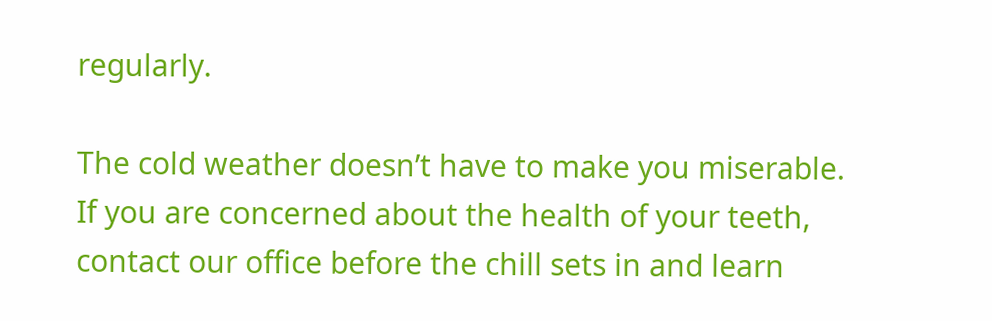regularly.

The cold weather doesn’t have to make you miserable. If you are concerned about the health of your teeth, contact our office before the chill sets in and learn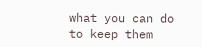what you can do to keep them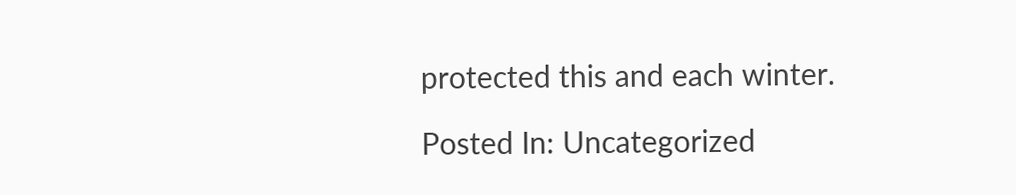protected this and each winter.

Posted In: Uncategorized